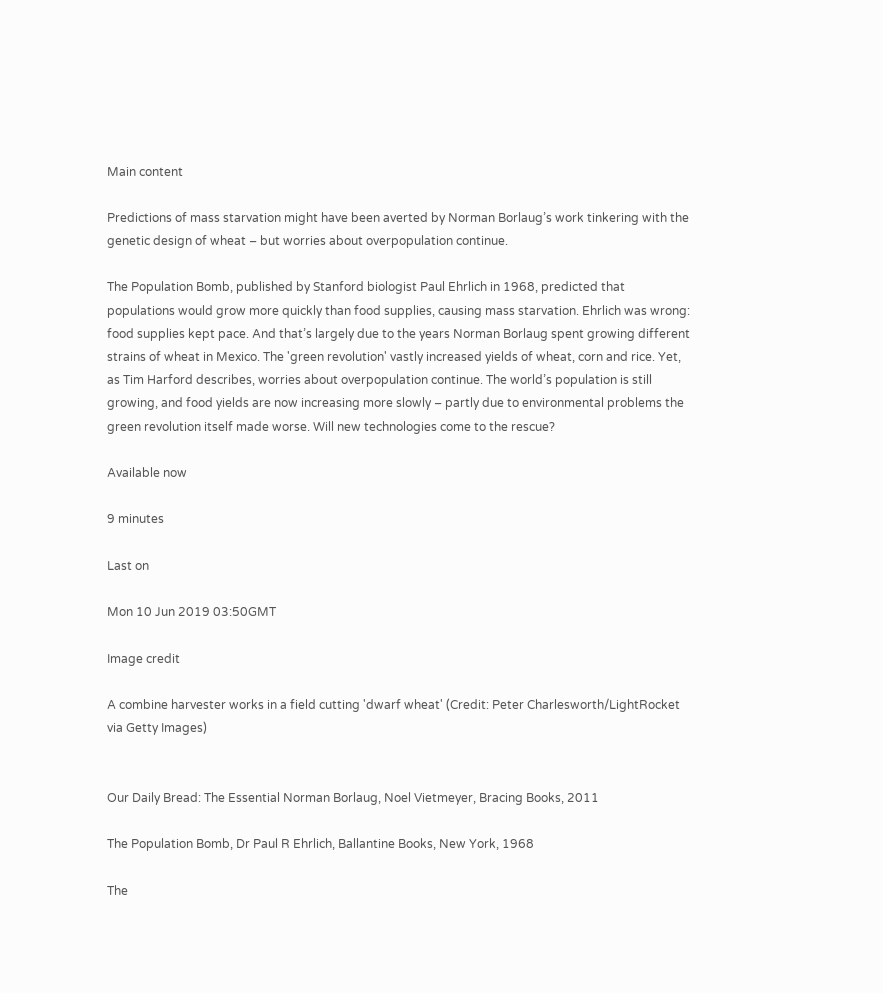Main content

Predictions of mass starvation might have been averted by Norman Borlaug’s work tinkering with the genetic design of wheat – but worries about overpopulation continue.

The Population Bomb, published by Stanford biologist Paul Ehrlich in 1968, predicted that populations would grow more quickly than food supplies, causing mass starvation. Ehrlich was wrong: food supplies kept pace. And that’s largely due to the years Norman Borlaug spent growing different strains of wheat in Mexico. The 'green revolution' vastly increased yields of wheat, corn and rice. Yet, as Tim Harford describes, worries about overpopulation continue. The world’s population is still growing, and food yields are now increasing more slowly – partly due to environmental problems the green revolution itself made worse. Will new technologies come to the rescue?

Available now

9 minutes

Last on

Mon 10 Jun 2019 03:50GMT

Image credit

A combine harvester works in a field cutting 'dwarf wheat' (Credit: Peter Charlesworth/LightRocket via Getty Images)


Our Daily Bread: The Essential Norman Borlaug, Noel Vietmeyer, Bracing Books, 2011

The Population Bomb, Dr Paul R Ehrlich, Ballantine Books, New York, 1968

The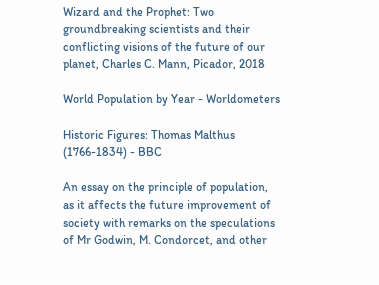Wizard and the Prophet: Two groundbreaking scientists and their conflicting visions of the future of our planet, Charles C. Mann, Picador, 2018

World Population by Year - Worldometers

Historic Figures: Thomas Malthus (1766-1834) - BBC

An essay on the principle of population, as it affects the future improvement of society with remarks on the speculations of Mr Godwin, M. Condorcet, and other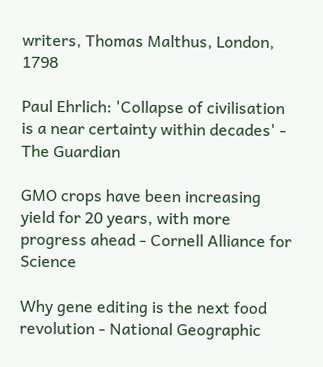writers, Thomas Malthus, London, 1798

Paul Ehrlich: 'Collapse of civilisation is a near certainty within decades' - The Guardian

GMO crops have been increasing yield for 20 years, with more progress ahead - Cornell Alliance for Science

Why gene editing is the next food revolution - National Geographic